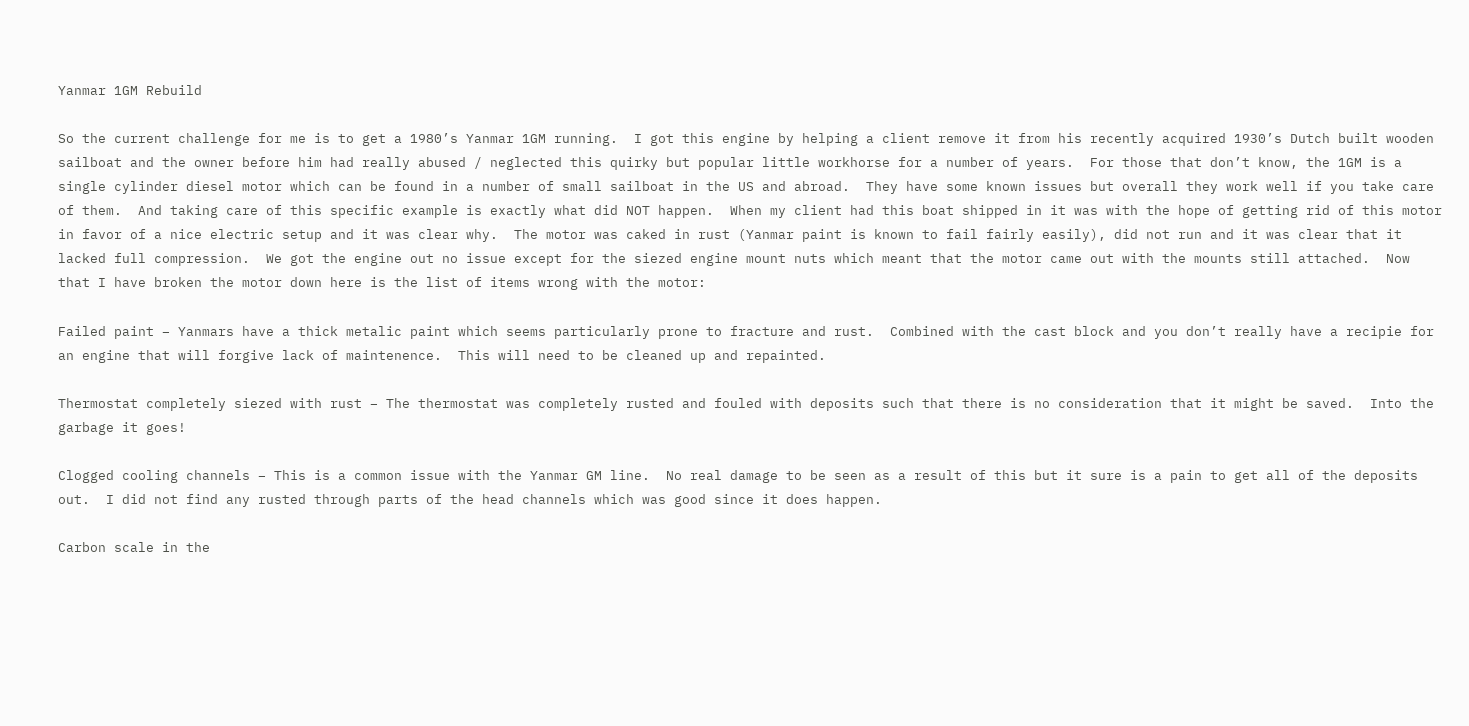Yanmar 1GM Rebuild

So the current challenge for me is to get a 1980’s Yanmar 1GM running.  I got this engine by helping a client remove it from his recently acquired 1930’s Dutch built wooden sailboat and the owner before him had really abused / neglected this quirky but popular little workhorse for a number of years.  For those that don’t know, the 1GM is a single cylinder diesel motor which can be found in a number of small sailboat in the US and abroad.  They have some known issues but overall they work well if you take care of them.  And taking care of this specific example is exactly what did NOT happen.  When my client had this boat shipped in it was with the hope of getting rid of this motor in favor of a nice electric setup and it was clear why.  The motor was caked in rust (Yanmar paint is known to fail fairly easily), did not run and it was clear that it lacked full compression.  We got the engine out no issue except for the siezed engine mount nuts which meant that the motor came out with the mounts still attached.  Now that I have broken the motor down here is the list of items wrong with the motor:

Failed paint – Yanmars have a thick metalic paint which seems particularly prone to fracture and rust.  Combined with the cast block and you don’t really have a recipie for an engine that will forgive lack of maintenence.  This will need to be cleaned up and repainted.

Thermostat completely siezed with rust – The thermostat was completely rusted and fouled with deposits such that there is no consideration that it might be saved.  Into the garbage it goes!

Clogged cooling channels – This is a common issue with the Yanmar GM line.  No real damage to be seen as a result of this but it sure is a pain to get all of the deposits out.  I did not find any rusted through parts of the head channels which was good since it does happen.

Carbon scale in the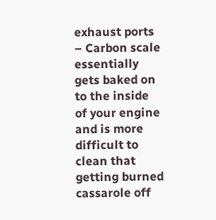exhaust ports – Carbon scale essentially gets baked on to the inside of your engine and is more difficult to clean that getting burned cassarole off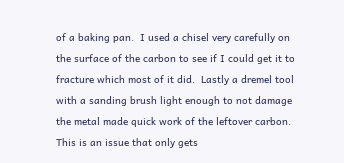of a baking pan.  I used a chisel very carefully on the surface of the carbon to see if I could get it to fracture which most of it did.  Lastly a dremel tool with a sanding brush light enough to not damage the metal made quick work of the leftover carbon.  This is an issue that only gets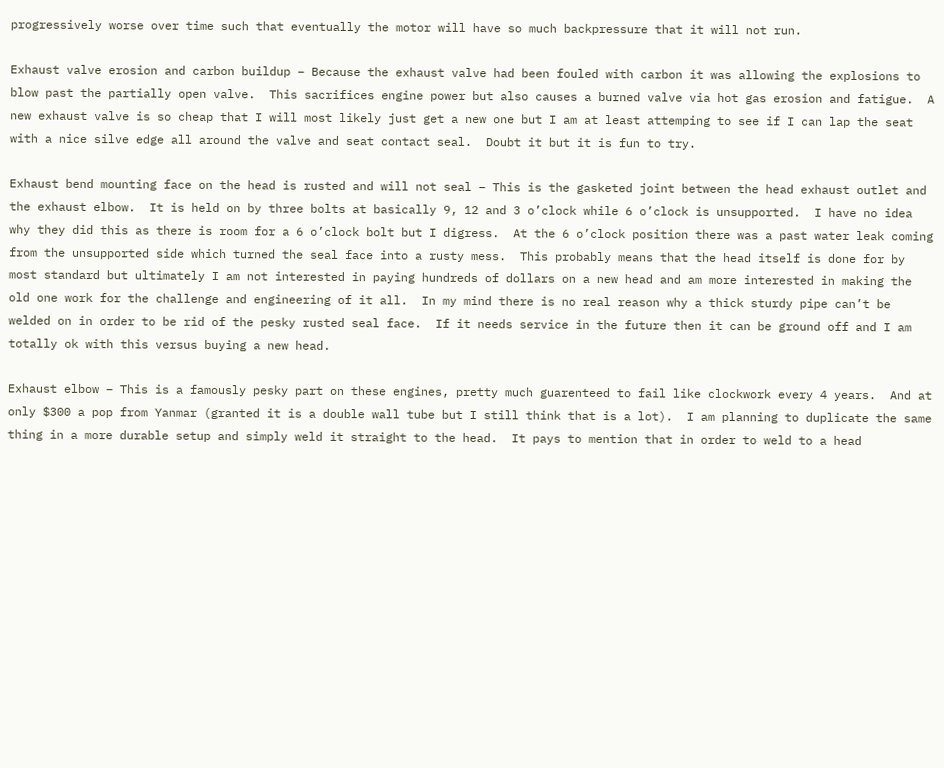progressively worse over time such that eventually the motor will have so much backpressure that it will not run.

Exhaust valve erosion and carbon buildup – Because the exhaust valve had been fouled with carbon it was allowing the explosions to blow past the partially open valve.  This sacrifices engine power but also causes a burned valve via hot gas erosion and fatigue.  A new exhaust valve is so cheap that I will most likely just get a new one but I am at least attemping to see if I can lap the seat with a nice silve edge all around the valve and seat contact seal.  Doubt it but it is fun to try.

Exhaust bend mounting face on the head is rusted and will not seal – This is the gasketed joint between the head exhaust outlet and the exhaust elbow.  It is held on by three bolts at basically 9, 12 and 3 o’clock while 6 o’clock is unsupported.  I have no idea why they did this as there is room for a 6 o’clock bolt but I digress.  At the 6 o’clock position there was a past water leak coming from the unsupported side which turned the seal face into a rusty mess.  This probably means that the head itself is done for by most standard but ultimately I am not interested in paying hundreds of dollars on a new head and am more interested in making the old one work for the challenge and engineering of it all.  In my mind there is no real reason why a thick sturdy pipe can’t be welded on in order to be rid of the pesky rusted seal face.  If it needs service in the future then it can be ground off and I am totally ok with this versus buying a new head.

Exhaust elbow – This is a famously pesky part on these engines, pretty much guarenteed to fail like clockwork every 4 years.  And at only $300 a pop from Yanmar (granted it is a double wall tube but I still think that is a lot).  I am planning to duplicate the same thing in a more durable setup and simply weld it straight to the head.  It pays to mention that in order to weld to a head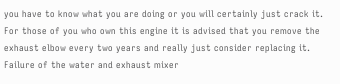you have to know what you are doing or you will certainly just crack it.  For those of you who own this engine it is advised that you remove the exhaust elbow every two years and really just consider replacing it.  Failure of the water and exhaust mixer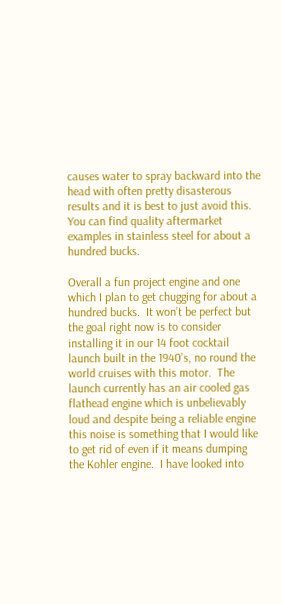causes water to spray backward into the head with often pretty disasterous results and it is best to just avoid this.  You can find quality aftermarket examples in stainless steel for about a hundred bucks.

Overall a fun project engine and one which I plan to get chugging for about a hundred bucks.  It won’t be perfect but the goal right now is to consider installing it in our 14 foot cocktail launch built in the 1940’s, no round the world cruises with this motor.  The launch currently has an air cooled gas flathead engine which is unbelievably loud and despite being a reliable engine this noise is something that I would like to get rid of even if it means dumping the Kohler engine.  I have looked into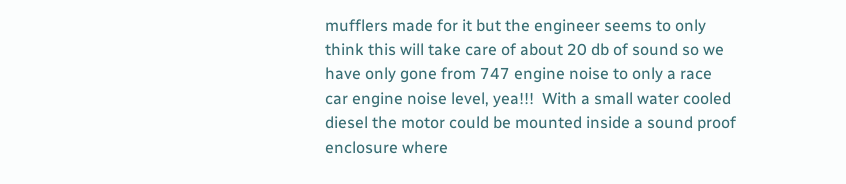mufflers made for it but the engineer seems to only think this will take care of about 20 db of sound so we have only gone from 747 engine noise to only a race car engine noise level, yea!!!  With a small water cooled diesel the motor could be mounted inside a sound proof enclosure where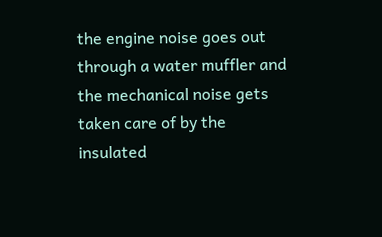the engine noise goes out through a water muffler and the mechanical noise gets taken care of by the insulated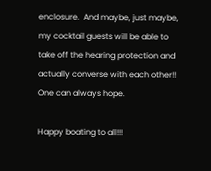enclosure.  And maybe, just maybe, my cocktail guests will be able to take off the hearing protection and actually converse with each other!!  One can always hope.

Happy boating to all!!!